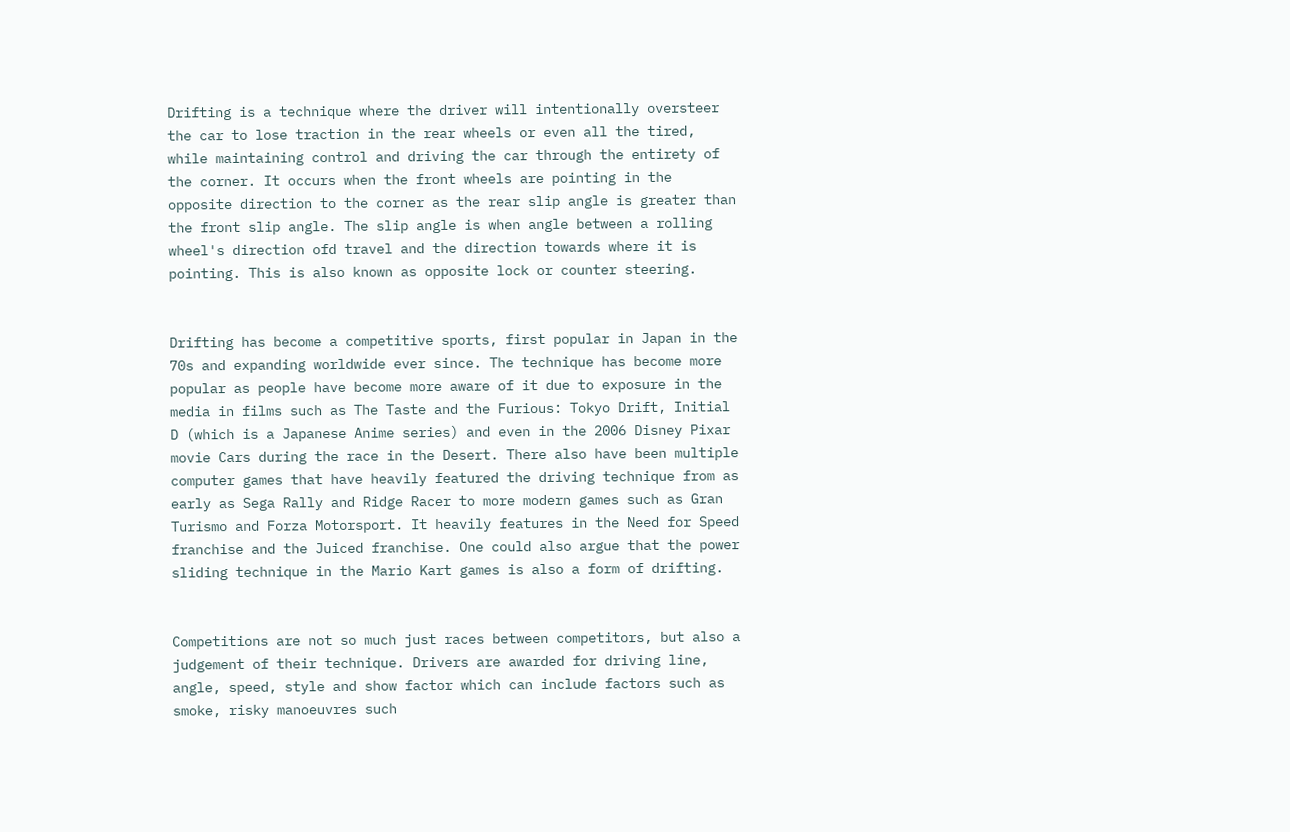Drifting is a technique where the driver will intentionally oversteer the car to lose traction in the rear wheels or even all the tired, while maintaining control and driving the car through the entirety of the corner. It occurs when the front wheels are pointing in the opposite direction to the corner as the rear slip angle is greater than the front slip angle. The slip angle is when angle between a rolling wheel's direction ofd travel and the direction towards where it is pointing. This is also known as opposite lock or counter steering.


Drifting has become a competitive sports, first popular in Japan in the 70s and expanding worldwide ever since. The technique has become more popular as people have become more aware of it due to exposure in the media in films such as The Taste and the Furious: Tokyo Drift, Initial D (which is a Japanese Anime series) and even in the 2006 Disney Pixar movie Cars during the race in the Desert. There also have been multiple computer games that have heavily featured the driving technique from as early as Sega Rally and Ridge Racer to more modern games such as Gran Turismo and Forza Motorsport. It heavily features in the Need for Speed franchise and the Juiced franchise. One could also argue that the power sliding technique in the Mario Kart games is also a form of drifting.


Competitions are not so much just races between competitors, but also a judgement of their technique. Drivers are awarded for driving line, angle, speed, style and show factor which can include factors such as smoke, risky manoeuvres such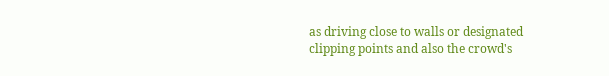as driving close to walls or designated clipping points and also the crowd's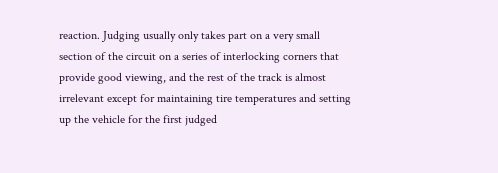reaction. Judging usually only takes part on a very small section of the circuit on a series of interlocking corners that provide good viewing, and the rest of the track is almost irrelevant except for maintaining tire temperatures and setting up the vehicle for the first judged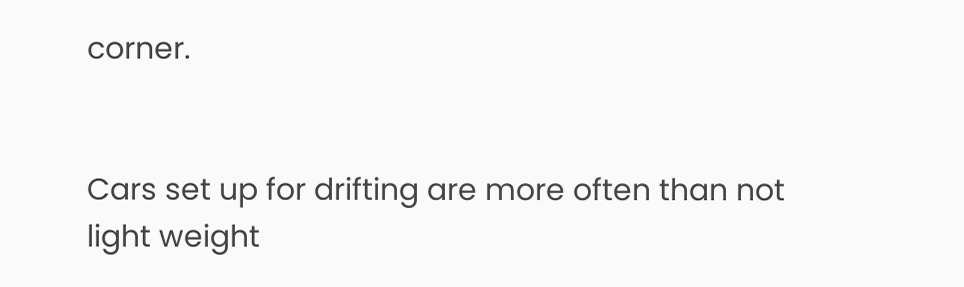corner.


Cars set up for drifting are more often than not light weight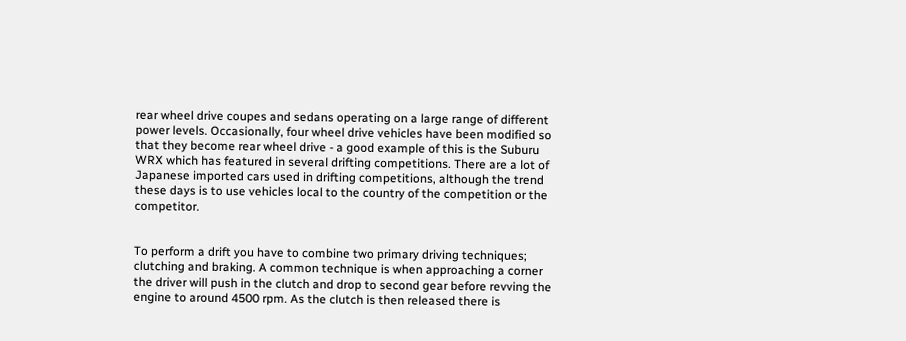rear wheel drive coupes and sedans operating on a large range of different power levels. Occasionally, four wheel drive vehicles have been modified so that they become rear wheel drive - a good example of this is the Suburu WRX which has featured in several drifting competitions. There are a lot of Japanese imported cars used in drifting competitions, although the trend these days is to use vehicles local to the country of the competition or the competitor.


To perform a drift you have to combine two primary driving techniques; clutching and braking. A common technique is when approaching a corner the driver will push in the clutch and drop to second gear before revving the engine to around 4500 rpm. As the clutch is then released there is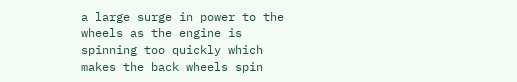a large surge in power to the wheels as the engine is spinning too quickly which makes the back wheels spin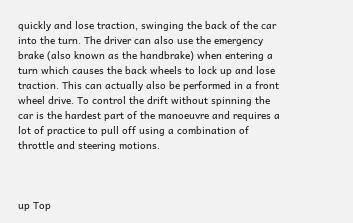quickly and lose traction, swinging the back of the car into the turn. The driver can also use the emergency brake (also known as the handbrake) when entering a turn which causes the back wheels to lock up and lose traction. This can actually also be performed in a front wheel drive. To control the drift without spinning the car is the hardest part of the manoeuvre and requires a lot of practice to pull off using a combination of throttle and steering motions.



up Top